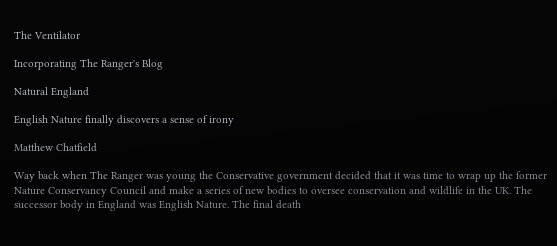The Ventilator

Incorporating The Ranger's Blog

Natural England

English Nature finally discovers a sense of irony

Matthew Chatfield

Way back when The Ranger was young the Conservative government decided that it was time to wrap up the former Nature Conservancy Council and make a series of new bodies to oversee conservation and wildlife in the UK. The successor body in England was English Nature. The final death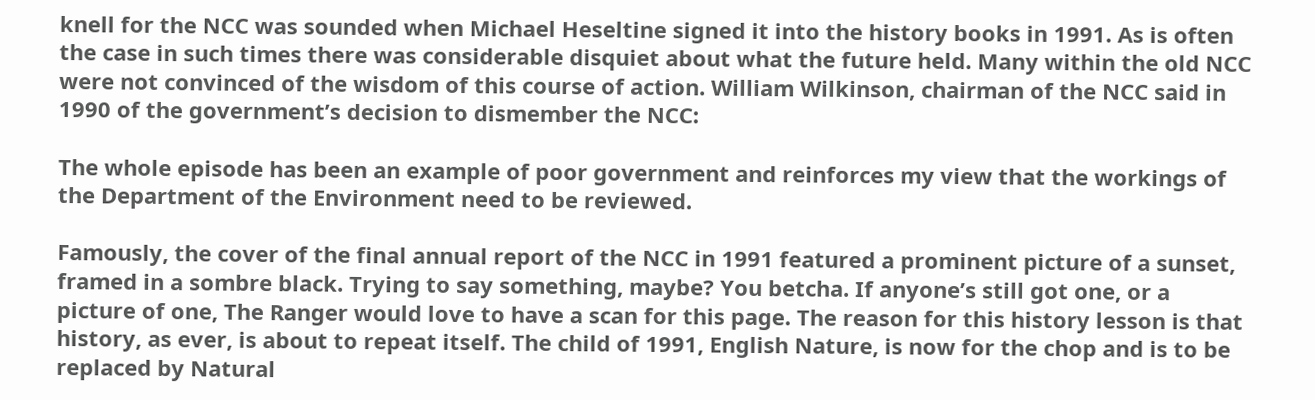knell for the NCC was sounded when Michael Heseltine signed it into the history books in 1991. As is often the case in such times there was considerable disquiet about what the future held. Many within the old NCC were not convinced of the wisdom of this course of action. William Wilkinson, chairman of the NCC said in 1990 of the government’s decision to dismember the NCC:

The whole episode has been an example of poor government and reinforces my view that the workings of the Department of the Environment need to be reviewed.

Famously, the cover of the final annual report of the NCC in 1991 featured a prominent picture of a sunset, framed in a sombre black. Trying to say something, maybe? You betcha. If anyone’s still got one, or a picture of one, The Ranger would love to have a scan for this page. The reason for this history lesson is that history, as ever, is about to repeat itself. The child of 1991, English Nature, is now for the chop and is to be replaced by Natural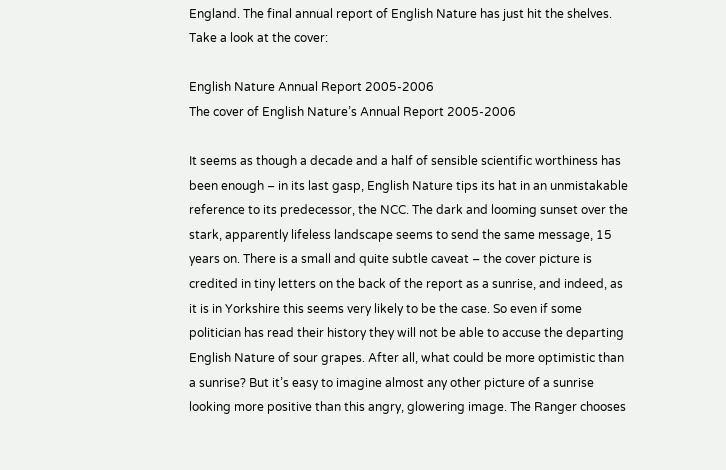England. The final annual report of English Nature has just hit the shelves. Take a look at the cover:

English Nature Annual Report 2005-2006
The cover of English Nature’s Annual Report 2005-2006

It seems as though a decade and a half of sensible scientific worthiness has been enough – in its last gasp, English Nature tips its hat in an unmistakable reference to its predecessor, the NCC. The dark and looming sunset over the stark, apparently lifeless landscape seems to send the same message, 15 years on. There is a small and quite subtle caveat – the cover picture is credited in tiny letters on the back of the report as a sunrise, and indeed, as it is in Yorkshire this seems very likely to be the case. So even if some politician has read their history they will not be able to accuse the departing English Nature of sour grapes. After all, what could be more optimistic than a sunrise? But it’s easy to imagine almost any other picture of a sunrise looking more positive than this angry, glowering image. The Ranger chooses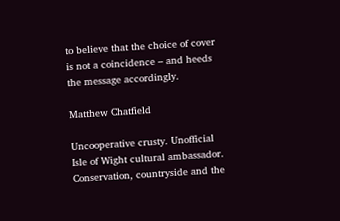to believe that the choice of cover is not a coincidence – and heeds the message accordingly.

Matthew Chatfield

Uncooperative crusty. Unofficial Isle of Wight cultural ambassador. Conservation, countryside and the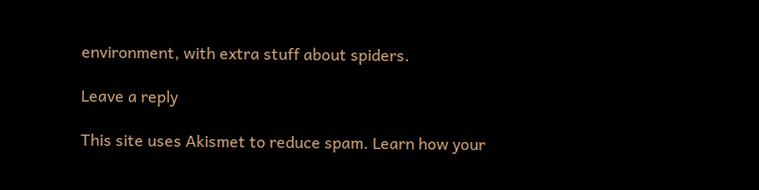environment, with extra stuff about spiders.

Leave a reply

This site uses Akismet to reduce spam. Learn how your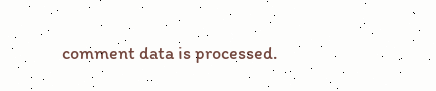comment data is processed.